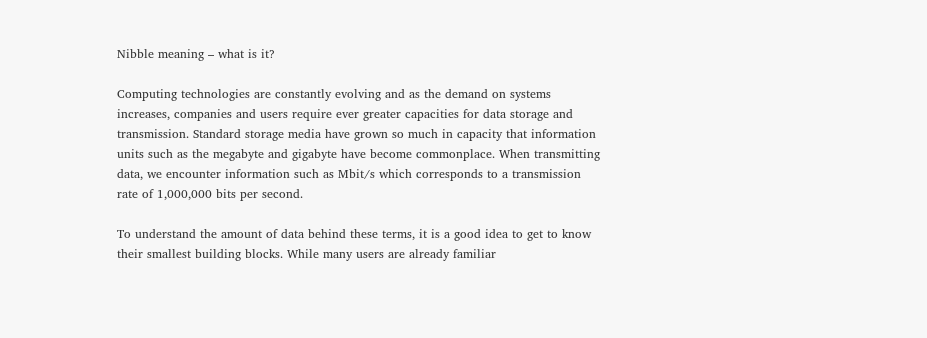Nibble meaning – what is it?

Computing technologies are constantly evolving and as the demand on systems increases, companies and users require ever greater capacities for data storage and transmission. Standard storage media have grown so much in capacity that information units such as the megabyte and gigabyte have become commonplace. When transmitting data, we encounter information such as Mbit/s which corresponds to a transmission rate of 1,000,000 bits per second.

To understand the amount of data behind these terms, it is a good idea to get to know their smallest building blocks. While many users are already familiar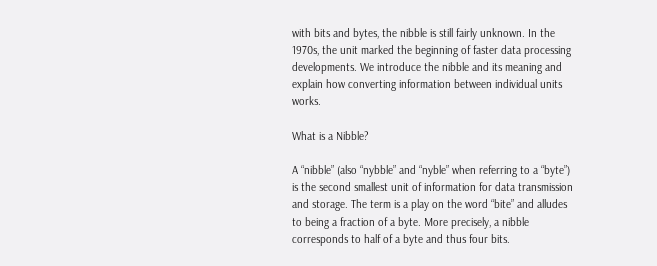with bits and bytes, the nibble is still fairly unknown. In the 1970s, the unit marked the beginning of faster data processing developments. We introduce the nibble and its meaning and explain how converting information between individual units works.

What is a Nibble?

A “nibble” (also “nybble” and “nyble” when referring to a “byte”) is the second smallest unit of information for data transmission and storage. The term is a play on the word “bite” and alludes to being a fraction of a byte. More precisely, a nibble corresponds to half of a byte and thus four bits.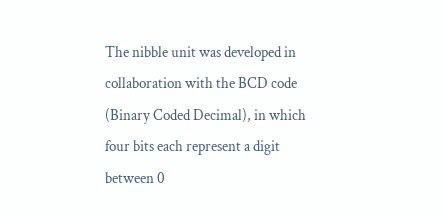The nibble unit was developed in collaboration with the BCD code (Binary Coded Decimal), in which four bits each represent a digit between 0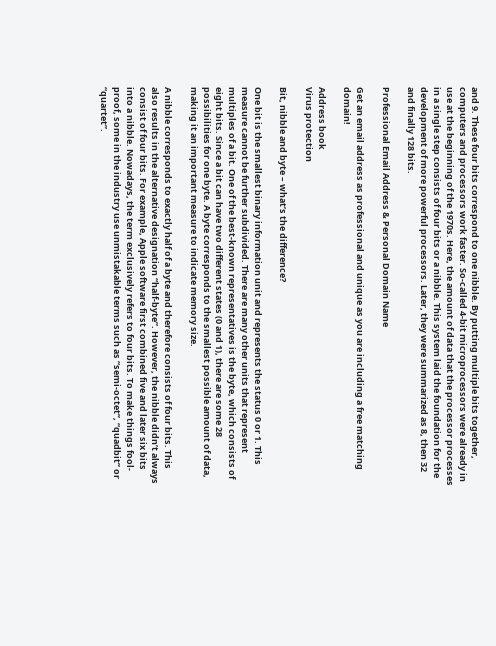and 9. These four bits correspond to one nibble. By putting multiple bits together, computers and processors work faster. So-called 4-bit microprocessors were already in use at the beginning of the 1970s. Here, the amount of data that the processor processes in a single step consists of four bits or a nibble. This system laid the foundation for the development of more powerful processors. Later, they were summarized as 8, then 32 and finally 128 bits.

Professional Email Address & Personal Domain Name

Get an email address as professional and unique as you are including a free matching domain!

Address book
Virus protection

Bit, nibble and byte – what’s the difference?

One bit is the smallest binary information unit and represents the status 0 or 1. This measure cannot be further subdivided. There are many other units that represent multiples of a bit. One of the best-known representatives is the byte, which consists of eight bits. Since a bit can have two different states (0 and 1), there are some 28 possibilities for one byte. A byte corresponds to the smallest possible amount of data, making it an important measure to indicate memory size.

A nibble corresponds to exactly half of a byte and therefore consists of four bits. This also results in the alternative designation “half-byte”. However, the nibble didn’t always consist of four bits. For example, Apple software first combined five and later six bits into a nibble. Nowadays, the term exclusively refers to four bits. To make things fool-proof, some in the industry use unmistakable terms such as “semi-octet”, “quadbit” or “quartet”.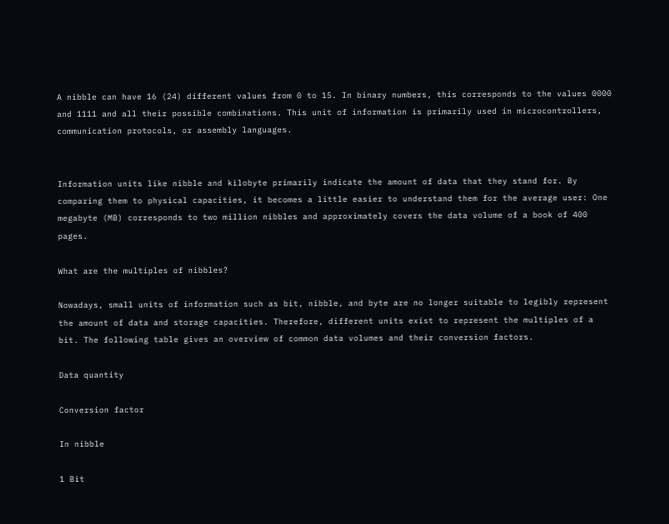A nibble can have 16 (24) different values from 0 to 15. In binary numbers, this corresponds to the values 0000 and 1111 and all their possible combinations. This unit of information is primarily used in microcontrollers, communication protocols, or assembly languages.


Information units like nibble and kilobyte primarily indicate the amount of data that they stand for. By comparing them to physical capacities, it becomes a little easier to understand them for the average user: One megabyte (MB) corresponds to two million nibbles and approximately covers the data volume of a book of 400 pages.

What are the multiples of nibbles?

Nowadays, small units of information such as bit, nibble, and byte are no longer suitable to legibly represent the amount of data and storage capacities. Therefore, different units exist to represent the multiples of a bit. The following table gives an overview of common data volumes and their conversion factors.

Data quantity

Conversion factor

In nibble

1 Bit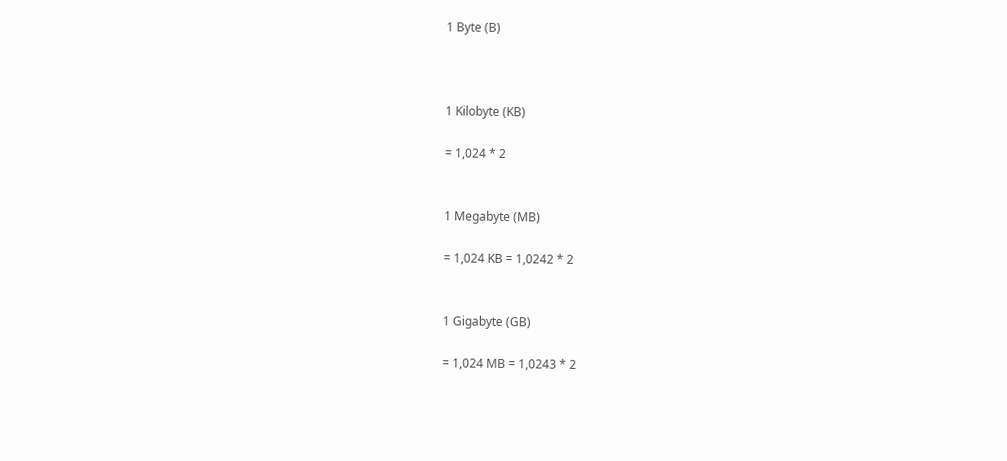1 Byte (B)



1 Kilobyte (KB)

= 1,024 * 2


1 Megabyte (MB)

= 1,024 KB = 1,0242 * 2


1 Gigabyte (GB)

= 1,024 MB = 1,0243 * 2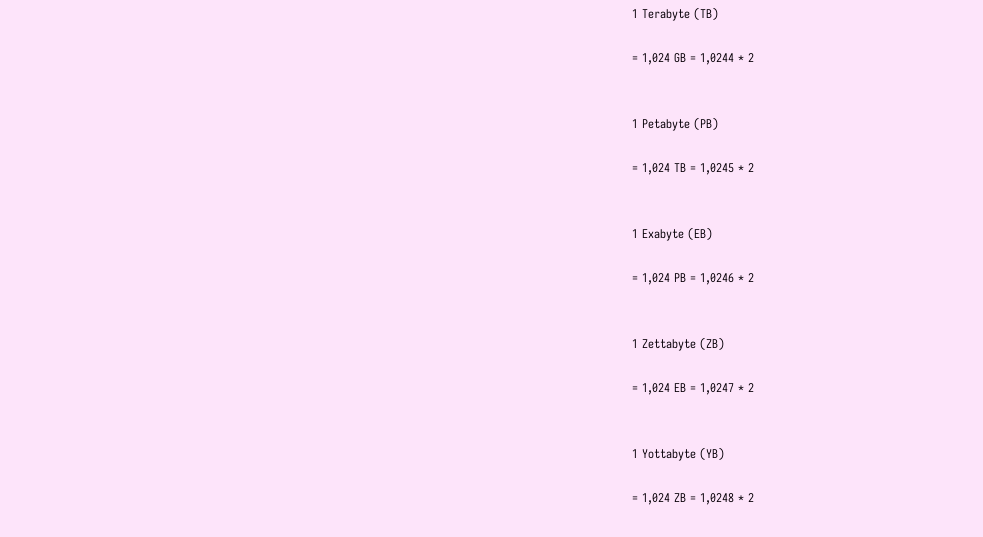1 Terabyte (TB)

= 1,024 GB = 1,0244 * 2


1 Petabyte (PB)

= 1,024 TB = 1,0245 * 2


1 Exabyte (EB)

= 1,024 PB = 1,0246 * 2


1 Zettabyte (ZB)

= 1,024 EB = 1,0247 * 2


1 Yottabyte (YB)

= 1,024 ZB = 1,0248 * 2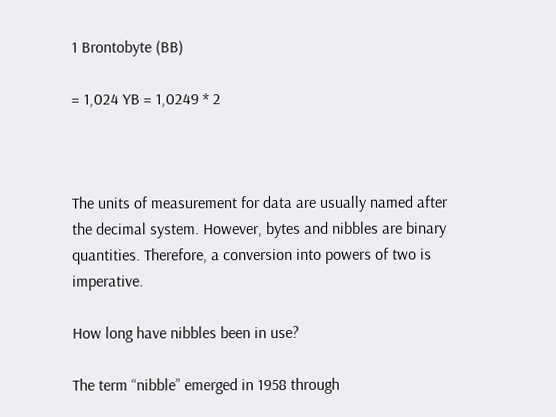1 Brontobyte (BB)

= 1,024 YB = 1,0249 * 2



The units of measurement for data are usually named after the decimal system. However, bytes and nibbles are binary quantities. Therefore, a conversion into powers of two is imperative.

How long have nibbles been in use?

The term “nibble” emerged in 1958 through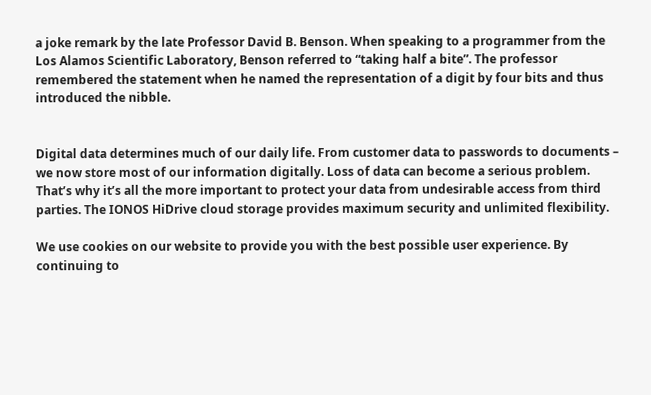a joke remark by the late Professor David B. Benson. When speaking to a programmer from the Los Alamos Scientific Laboratory, Benson referred to “taking half a bite”. The professor remembered the statement when he named the representation of a digit by four bits and thus introduced the nibble.


Digital data determines much of our daily life. From customer data to passwords to documents – we now store most of our information digitally. Loss of data can become a serious problem. That’s why it’s all the more important to protect your data from undesirable access from third parties. The IONOS HiDrive cloud storage provides maximum security and unlimited flexibility.

We use cookies on our website to provide you with the best possible user experience. By continuing to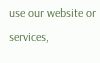use our website or services,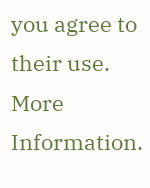you agree to their use. More Information.